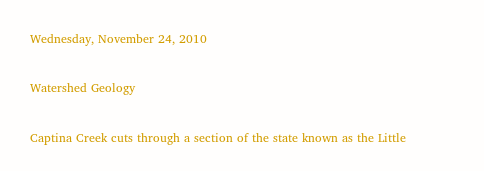Wednesday, November 24, 2010

Watershed Geology

Captina Creek cuts through a section of the state known as the Little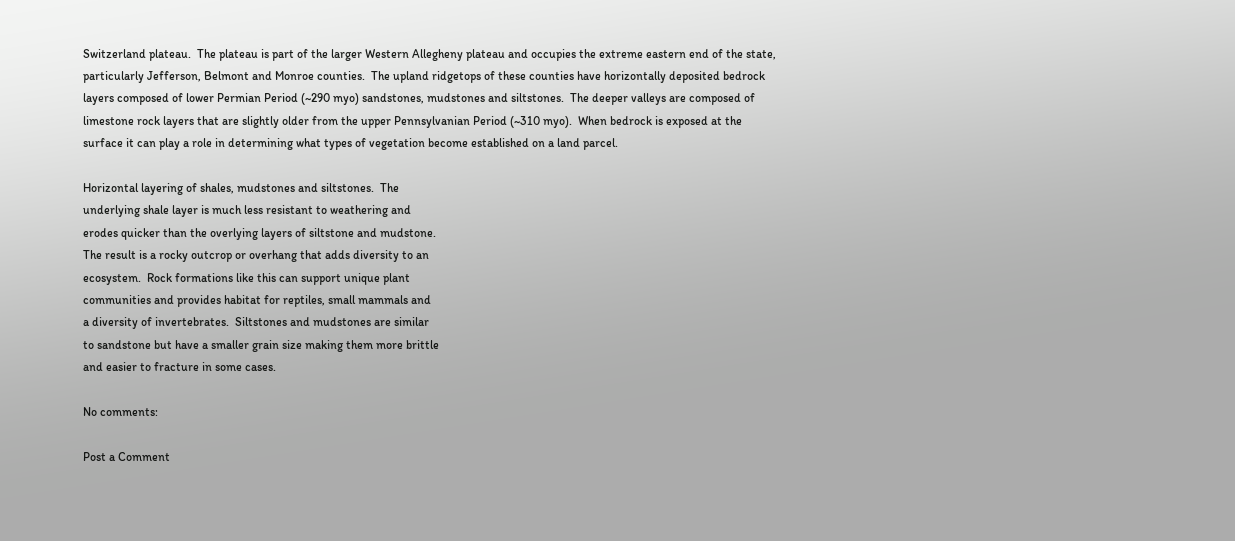Switzerland plateau.  The plateau is part of the larger Western Allegheny plateau and occupies the extreme eastern end of the state, particularly Jefferson, Belmont and Monroe counties.  The upland ridgetops of these counties have horizontally deposited bedrock layers composed of lower Permian Period (~290 myo) sandstones, mudstones and siltstones.  The deeper valleys are composed of limestone rock layers that are slightly older from the upper Pennsylvanian Period (~310 myo).  When bedrock is exposed at the surface it can play a role in determining what types of vegetation become established on a land parcel.

Horizontal layering of shales, mudstones and siltstones.  The
underlying shale layer is much less resistant to weathering and
erodes quicker than the overlying layers of siltstone and mudstone.
The result is a rocky outcrop or overhang that adds diversity to an
ecosystem.  Rock formations like this can support unique plant
communities and provides habitat for reptiles, small mammals and
a diversity of invertebrates.  Siltstones and mudstones are similar
to sandstone but have a smaller grain size making them more brittle
and easier to fracture in some cases.

No comments:

Post a Comment